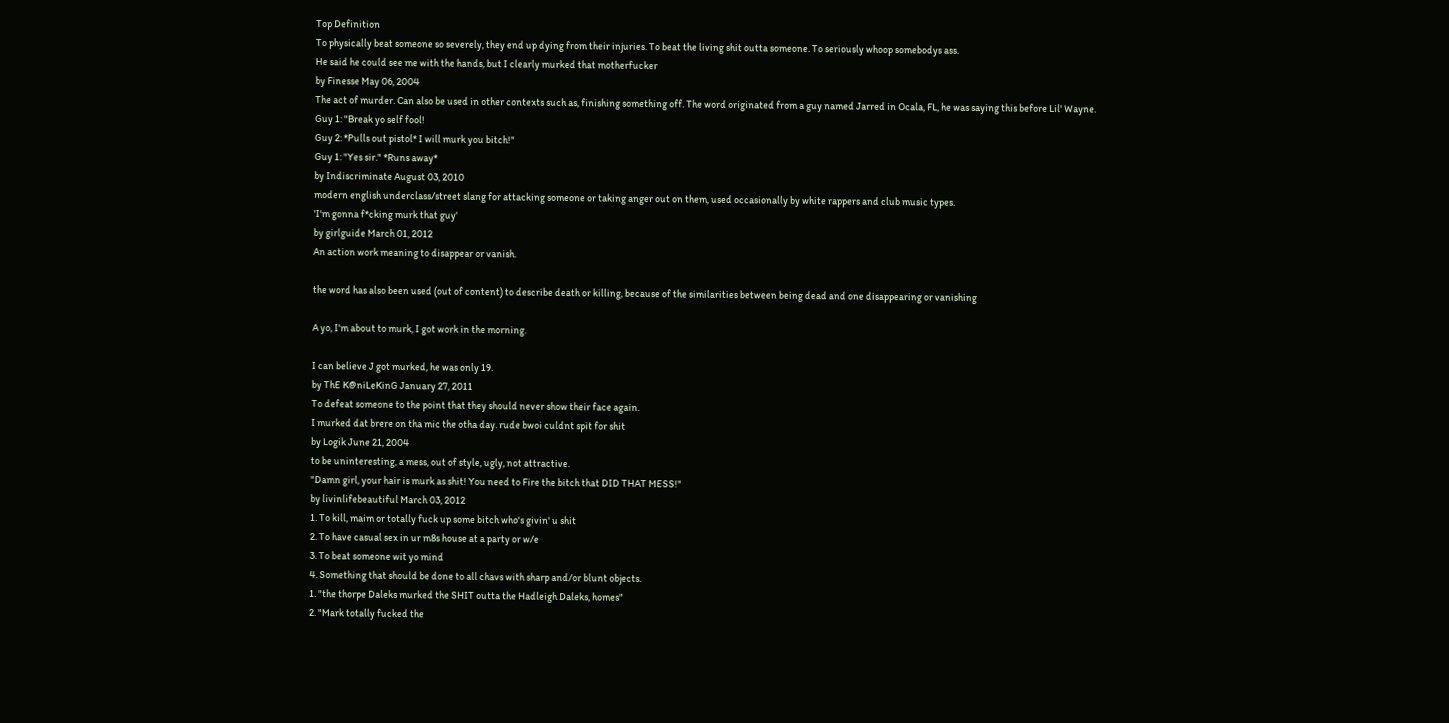Top Definition
To physically beat someone so severely, they end up dying from their injuries. To beat the living shit outta someone. To seriously whoop somebodys ass.
He said he could see me with the hands, but I clearly murked that motherfucker
by Finesse May 06, 2004
The act of murder. Can also be used in other contexts such as, finishing something off. The word originated from a guy named Jarred in Ocala, FL, he was saying this before Lil' Wayne.
Guy 1: "Break yo self fool!
Guy 2: *Pulls out pistol* I will murk you bitch!"
Guy 1: "Yes sir." *Runs away*
by Indiscriminate August 03, 2010
modern english underclass/street slang for attacking someone or taking anger out on them, used occasionally by white rappers and club music types.
'I'm gonna f*cking murk that guy'
by girlguide March 01, 2012
An action work meaning to disappear or vanish.

the word has also been used (out of content) to describe death or killing, because of the similarities between being dead and one disappearing or vanishing

A yo, I'm about to murk, I got work in the morning.

I can believe J got murked, he was only 19.
by ThE K@niLeKinG January 27, 2011
To defeat someone to the point that they should never show their face again.
I murked dat brere on tha mic the otha day. rude bwoi culdnt spit for shit
by Logik June 21, 2004
to be uninteresting, a mess, out of style, ugly, not attractive.
"Damn girl, your hair is murk as shit! You need to Fire the bitch that DID THAT MESS!"
by livinlifebeautiful March 03, 2012
1. To kill, maim or totally fuck up some bitch who's givin' u shit
2. To have casual sex in ur m8s house at a party or w/e
3. To beat someone wit yo mind
4. Something that should be done to all chavs with sharp and/or blunt objects.
1. "the thorpe Daleks murked the SHIT outta the Hadleigh Daleks, homes"
2. "Mark totally fucked the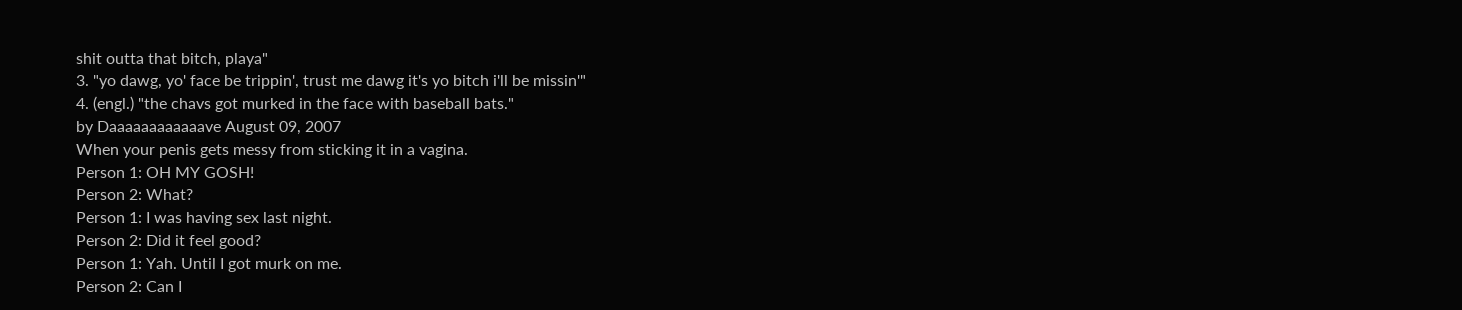shit outta that bitch, playa"
3. "yo dawg, yo' face be trippin', trust me dawg it's yo bitch i'll be missin'"
4. (engl.) "the chavs got murked in the face with baseball bats."
by Daaaaaaaaaaaave August 09, 2007
When your penis gets messy from sticking it in a vagina.
Person 1: OH MY GOSH!
Person 2: What?
Person 1: I was having sex last night.
Person 2: Did it feel good?
Person 1: Yah. Until I got murk on me.
Person 2: Can I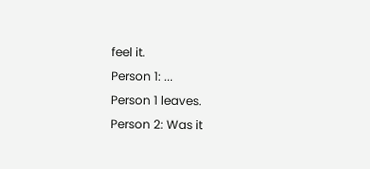feel it.
Person 1: ...
Person 1 leaves.
Person 2: Was it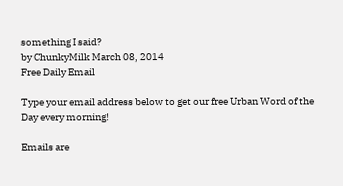something I said?
by ChunkyMilk March 08, 2014
Free Daily Email

Type your email address below to get our free Urban Word of the Day every morning!

Emails are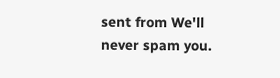sent from We'll never spam you.